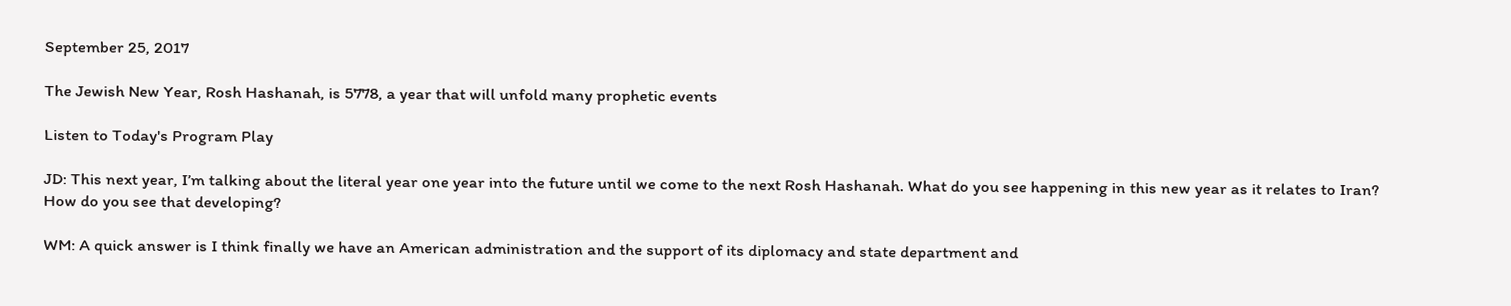September 25, 2017

The Jewish New Year, Rosh Hashanah, is 5778, a year that will unfold many prophetic events

Listen to Today's Program Play

JD: This next year, I’m talking about the literal year one year into the future until we come to the next Rosh Hashanah. What do you see happening in this new year as it relates to Iran? How do you see that developing?

WM: A quick answer is I think finally we have an American administration and the support of its diplomacy and state department and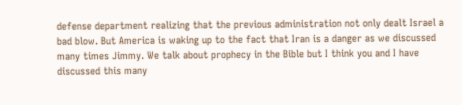defense department realizing that the previous administration not only dealt Israel a bad blow. But America is waking up to the fact that Iran is a danger as we discussed many times Jimmy. We talk about prophecy in the Bible but I think you and I have discussed this many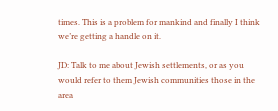times. This is a problem for mankind and finally I think we’re getting a handle on it.

JD: Talk to me about Jewish settlements, or as you would refer to them Jewish communities those in the area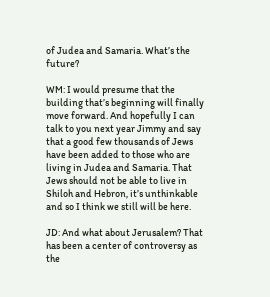of Judea and Samaria. What’s the future?

WM: I would presume that the building that’s beginning will finally move forward. And hopefully I can talk to you next year Jimmy and say that a good few thousands of Jews have been added to those who are living in Judea and Samaria. That Jews should not be able to live in Shiloh and Hebron, it’s unthinkable and so I think we still will be here.

JD: And what about Jerusalem? That has been a center of controversy as the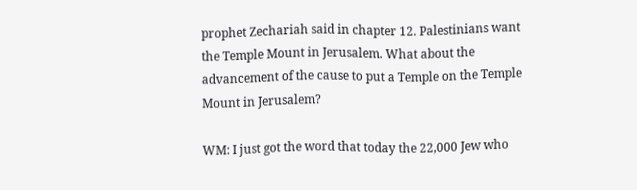prophet Zechariah said in chapter 12. Palestinians want the Temple Mount in Jerusalem. What about the advancement of the cause to put a Temple on the Temple Mount in Jerusalem?

WM: I just got the word that today the 22,000 Jew who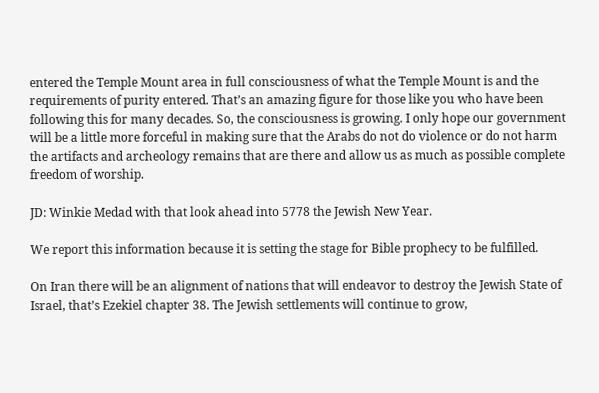entered the Temple Mount area in full consciousness of what the Temple Mount is and the requirements of purity entered. That’s an amazing figure for those like you who have been following this for many decades. So, the consciousness is growing. I only hope our government will be a little more forceful in making sure that the Arabs do not do violence or do not harm the artifacts and archeology remains that are there and allow us as much as possible complete freedom of worship.

JD: Winkie Medad with that look ahead into 5778 the Jewish New Year.

We report this information because it is setting the stage for Bible prophecy to be fulfilled.

On Iran there will be an alignment of nations that will endeavor to destroy the Jewish State of Israel, that’s Ezekiel chapter 38. The Jewish settlements will continue to grow,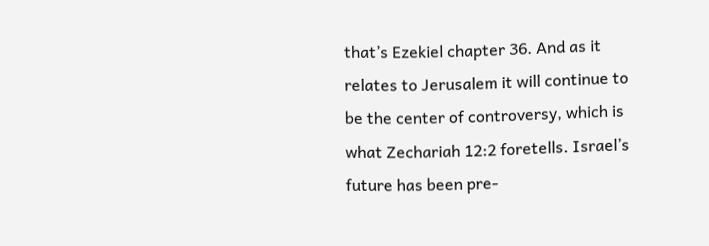that’s Ezekiel chapter 36. And as it relates to Jerusalem it will continue to be the center of controversy, which is what Zechariah 12:2 foretells. Israel’s future has been pre-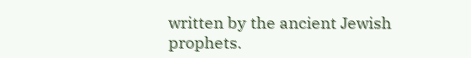written by the ancient Jewish prophets.